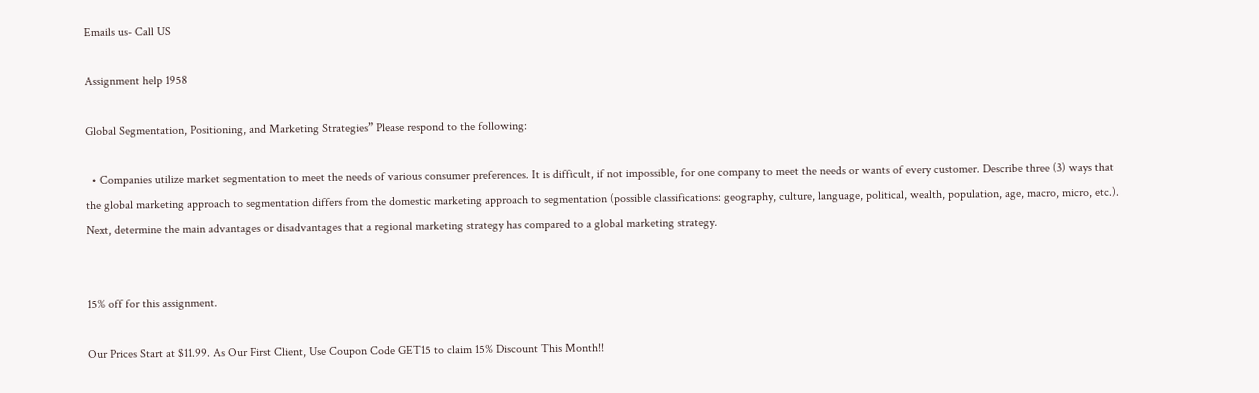Emails us- Call US

Assignment help 1958

Global Segmentation, Positioning, and Marketing Strategies” Please respond to the following:

  • Companies utilize market segmentation to meet the needs of various consumer preferences. It is difficult, if not impossible, for one company to meet the needs or wants of every customer. Describe three (3) ways that the global marketing approach to segmentation differs from the domestic marketing approach to segmentation (possible classifications: geography, culture, language, political, wealth, population, age, macro, micro, etc.). Next, determine the main advantages or disadvantages that a regional marketing strategy has compared to a global marketing strategy.


15% off for this assignment.

Our Prices Start at $11.99. As Our First Client, Use Coupon Code GET15 to claim 15% Discount This Month!!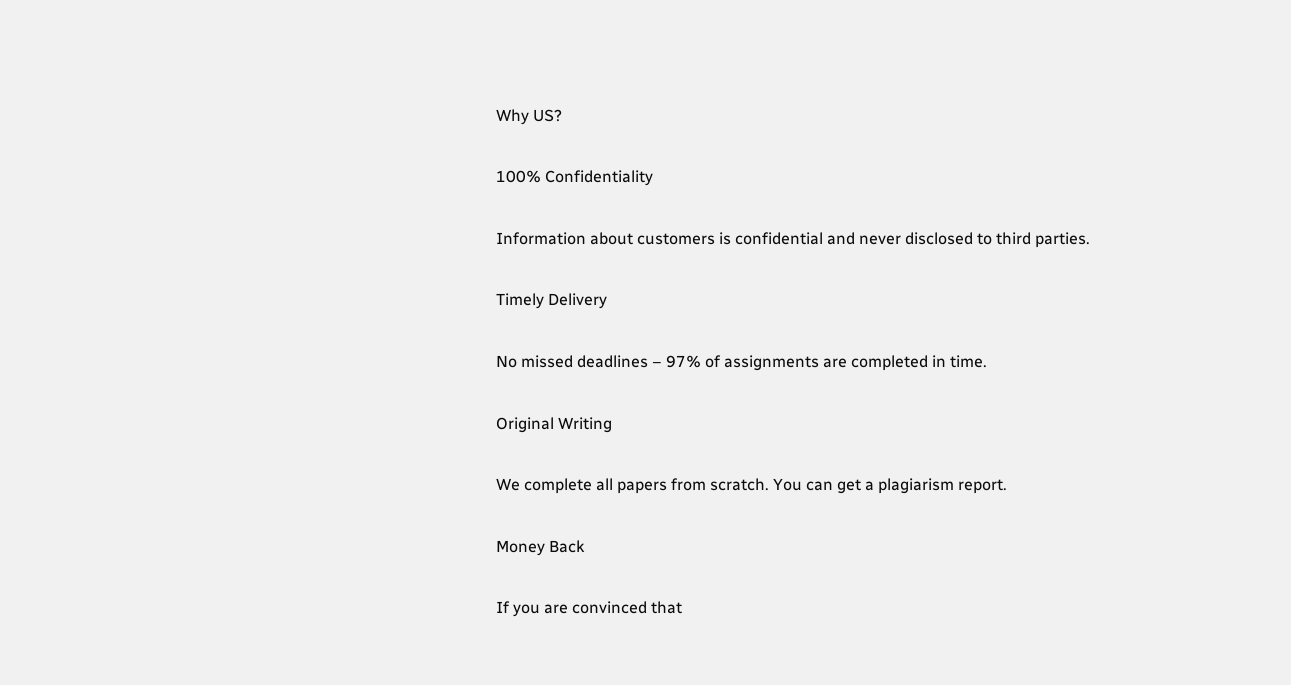Why US?

100% Confidentiality

Information about customers is confidential and never disclosed to third parties.

Timely Delivery

No missed deadlines – 97% of assignments are completed in time.

Original Writing

We complete all papers from scratch. You can get a plagiarism report.

Money Back

If you are convinced that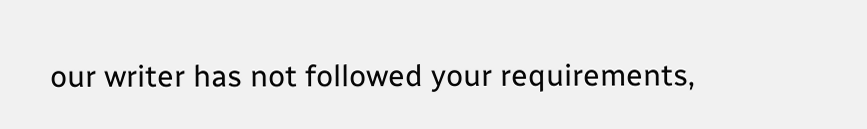our writer has not followed your requirements,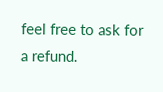feel free to ask for a refund.